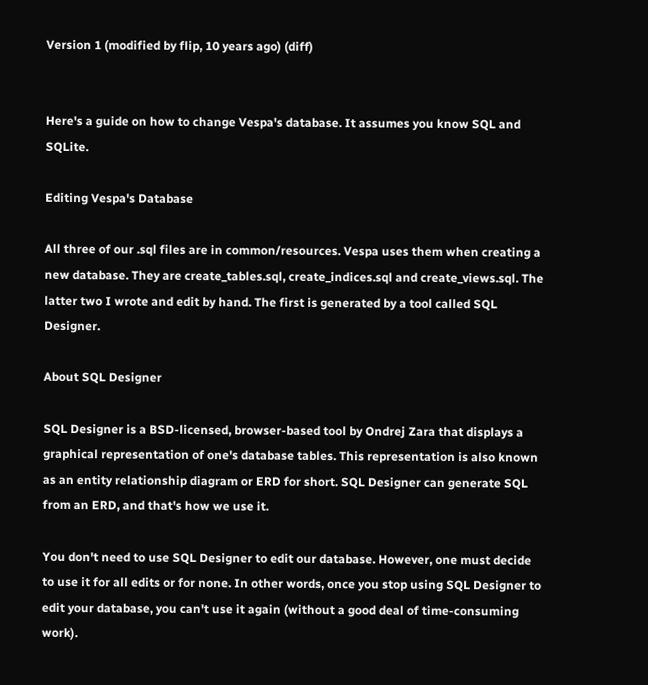Version 1 (modified by flip, 10 years ago) (diff)


Here's a guide on how to change Vespa's database. It assumes you know SQL and SQLite.

Editing Vespa's Database

All three of our .sql files are in common/resources. Vespa uses them when creating a new database. They are create_tables.sql, create_indices.sql and create_views.sql. The latter two I wrote and edit by hand. The first is generated by a tool called SQL Designer.

About SQL Designer

SQL Designer is a BSD-licensed, browser-based tool by Ondrej Zara that displays a graphical representation of one's database tables. This representation is also known as an entity relationship diagram or ERD for short. SQL Designer can generate SQL from an ERD, and that's how we use it.

You don't need to use SQL Designer to edit our database. However, one must decide to use it for all edits or for none. In other words, once you stop using SQL Designer to edit your database, you can't use it again (without a good deal of time-consuming work).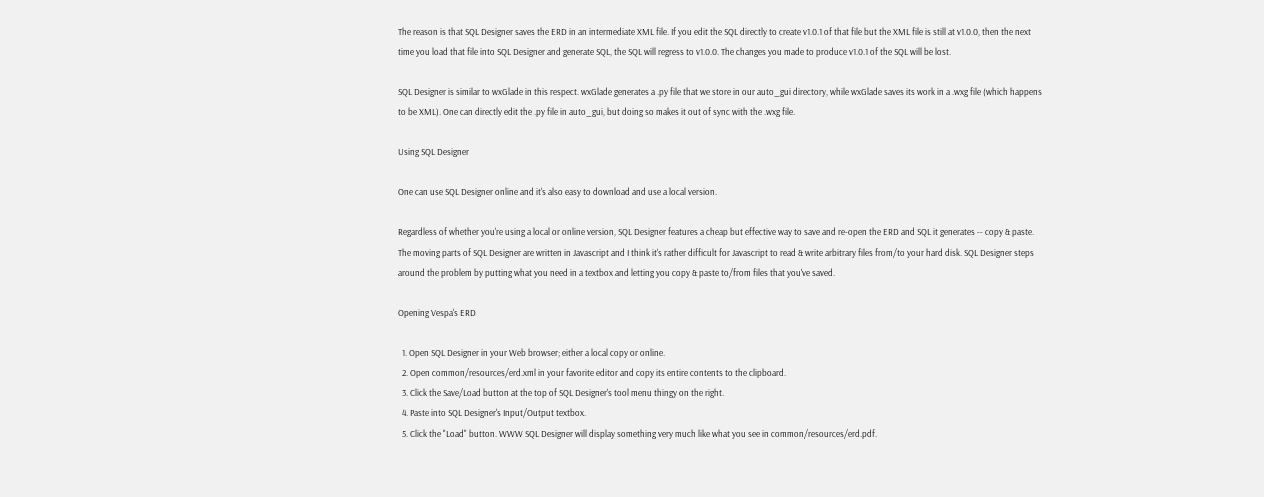The reason is that SQL Designer saves the ERD in an intermediate XML file. If you edit the SQL directly to create v1.0.1 of that file but the XML file is still at v1.0.0, then the next time you load that file into SQL Designer and generate SQL, the SQL will regress to v1.0.0. The changes you made to produce v1.0.1 of the SQL will be lost.

SQL Designer is similar to wxGlade in this respect. wxGlade generates a .py file that we store in our auto_gui directory, while wxGlade saves its work in a .wxg file (which happens to be XML). One can directly edit the .py file in auto_gui, but doing so makes it out of sync with the .wxg file.

Using SQL Designer

One can use SQL Designer online and it's also easy to download and use a local version.

Regardless of whether you're using a local or online version, SQL Designer features a cheap but effective way to save and re-open the ERD and SQL it generates -- copy & paste. The moving parts of SQL Designer are written in Javascript and I think it's rather difficult for Javascript to read & write arbitrary files from/to your hard disk. SQL Designer steps around the problem by putting what you need in a textbox and letting you copy & paste to/from files that you've saved.

Opening Vespa's ERD

  1. Open SQL Designer in your Web browser; either a local copy or online.
  2. Open common/resources/erd.xml in your favorite editor and copy its entire contents to the clipboard.
  3. Click the Save/Load button at the top of SQL Designer's tool menu thingy on the right.
  4. Paste into SQL Designer's Input/Output textbox.
  5. Click the "Load" button. WWW SQL Designer will display something very much like what you see in common/resources/erd.pdf.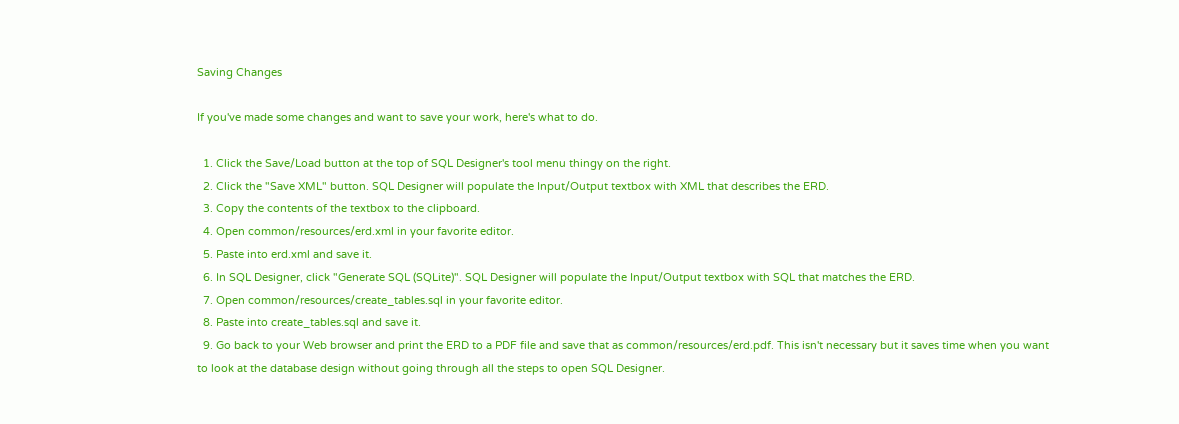Saving Changes

If you've made some changes and want to save your work, here's what to do.

  1. Click the Save/Load button at the top of SQL Designer's tool menu thingy on the right.
  2. Click the "Save XML" button. SQL Designer will populate the Input/Output textbox with XML that describes the ERD.
  3. Copy the contents of the textbox to the clipboard.
  4. Open common/resources/erd.xml in your favorite editor.
  5. Paste into erd.xml and save it.
  6. In SQL Designer, click "Generate SQL (SQLite)". SQL Designer will populate the Input/Output textbox with SQL that matches the ERD.
  7. Open common/resources/create_tables.sql in your favorite editor.
  8. Paste into create_tables.sql and save it.
  9. Go back to your Web browser and print the ERD to a PDF file and save that as common/resources/erd.pdf. This isn't necessary but it saves time when you want to look at the database design without going through all the steps to open SQL Designer.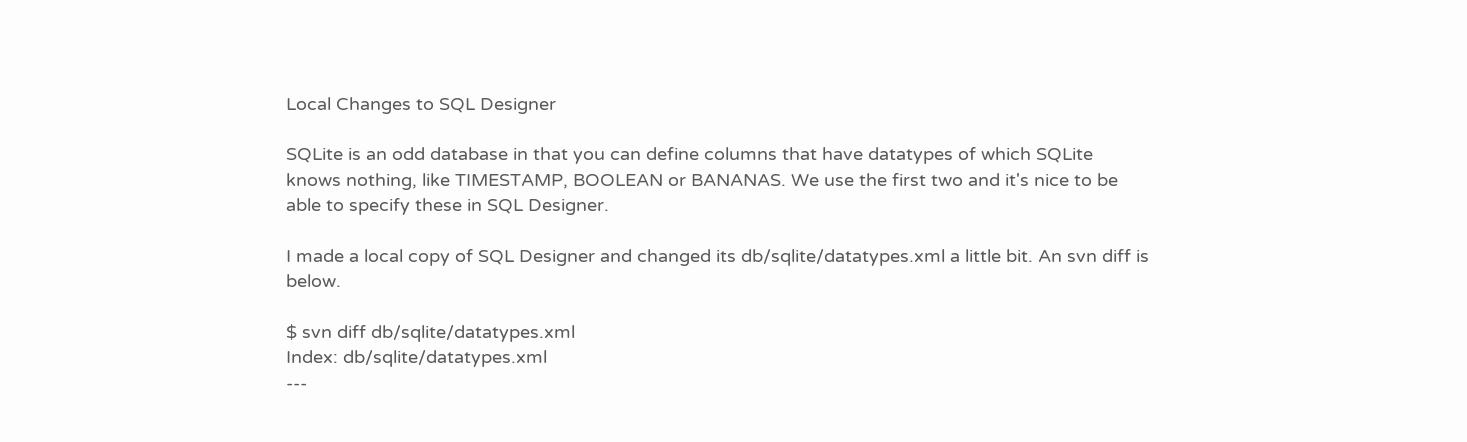Local Changes to SQL Designer

SQLite is an odd database in that you can define columns that have datatypes of which SQLite knows nothing, like TIMESTAMP, BOOLEAN or BANANAS. We use the first two and it's nice to be able to specify these in SQL Designer.

I made a local copy of SQL Designer and changed its db/sqlite/datatypes.xml a little bit. An svn diff is below.

$ svn diff db/sqlite/datatypes.xml
Index: db/sqlite/datatypes.xml
---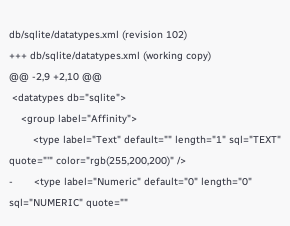db/sqlite/datatypes.xml (revision 102)
+++ db/sqlite/datatypes.xml (working copy)
@@ -2,9 +2,10 @@
 <datatypes db="sqlite">
    <group label="Affinity">
        <type label="Text" default="" length="1" sql="TEXT" quote="'" color="rgb(255,200,200)" />
-       <type label="Numeric" default="0" length="0" sql="NUMERIC" quote=""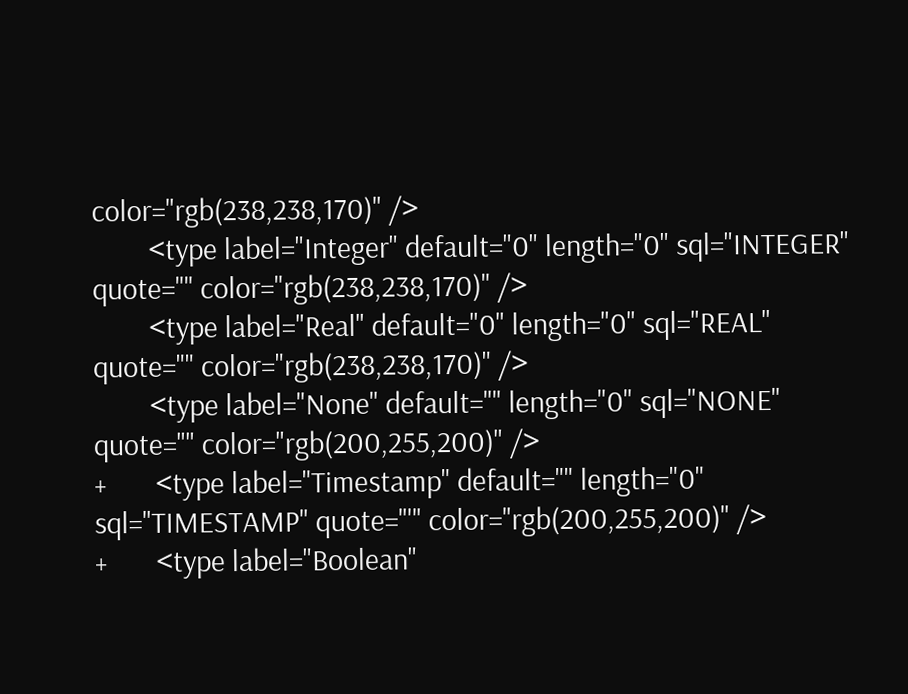color="rgb(238,238,170)" />
        <type label="Integer" default="0" length="0" sql="INTEGER" quote="" color="rgb(238,238,170)" />
        <type label="Real" default="0" length="0" sql="REAL" quote="" color="rgb(238,238,170)" />
        <type label="None" default="" length="0" sql="NONE" quote="" color="rgb(200,255,200)" />
+       <type label="Timestamp" default="" length="0" sql="TIMESTAMP" quote="'" color="rgb(200,255,200)" />
+       <type label="Boolean"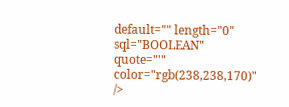default="" length="0" sql="BOOLEAN" quote="'" color="rgb(238,238,170)" />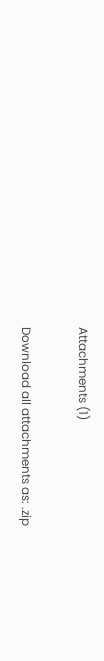Attachments (1)

Download all attachments as: .zip